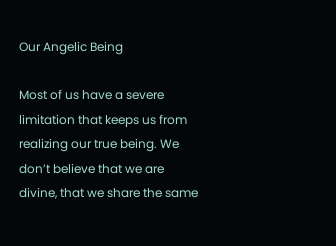Our Angelic Being

Most of us have a severe limitation that keeps us from realizing our true being. We don’t believe that we are divine, that we share the same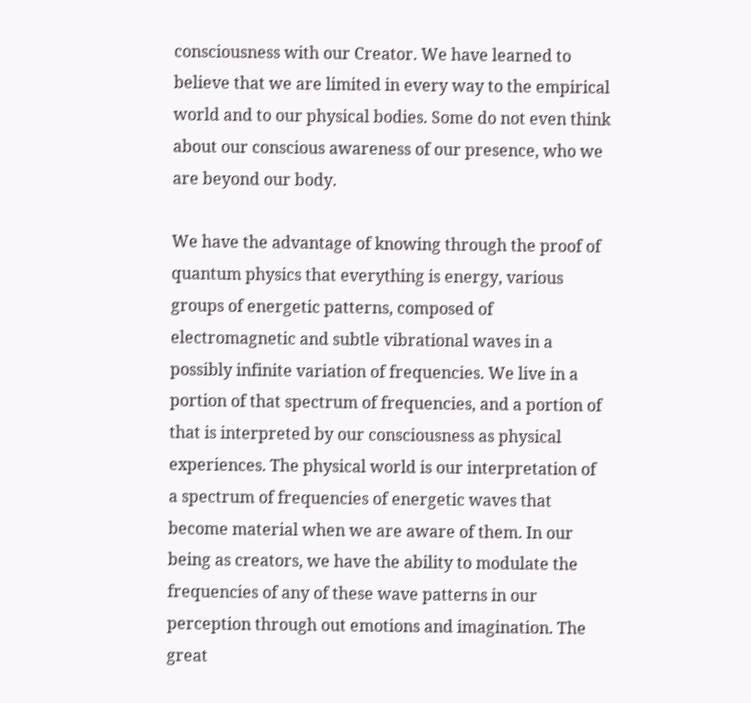consciousness with our Creator. We have learned to believe that we are limited in every way to the empirical world and to our physical bodies. Some do not even think about our conscious awareness of our presence, who we are beyond our body.

We have the advantage of knowing through the proof of quantum physics that everything is energy, various groups of energetic patterns, composed of electromagnetic and subtle vibrational waves in a possibly infinite variation of frequencies. We live in a portion of that spectrum of frequencies, and a portion of that is interpreted by our consciousness as physical experiences. The physical world is our interpretation of a spectrum of frequencies of energetic waves that become material when we are aware of them. In our being as creators, we have the ability to modulate the frequencies of any of these wave patterns in our perception through out emotions and imagination. The great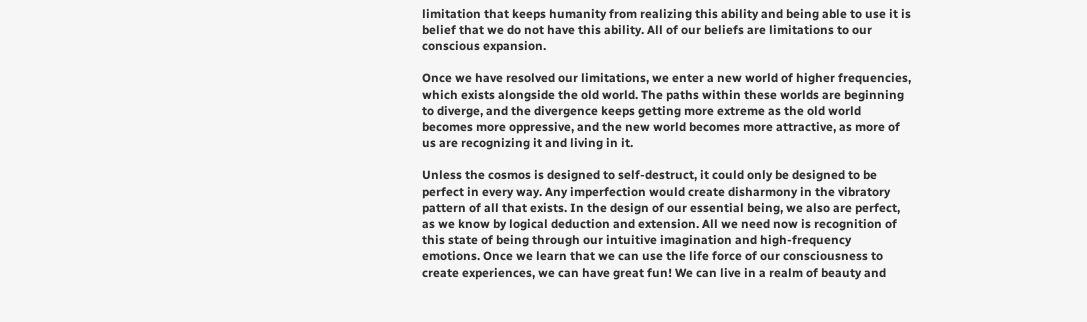limitation that keeps humanity from realizing this ability and being able to use it is belief that we do not have this ability. All of our beliefs are limitations to our conscious expansion.

Once we have resolved our limitations, we enter a new world of higher frequencies, which exists alongside the old world. The paths within these worlds are beginning to diverge, and the divergence keeps getting more extreme as the old world becomes more oppressive, and the new world becomes more attractive, as more of us are recognizing it and living in it.

Unless the cosmos is designed to self-destruct, it could only be designed to be perfect in every way. Any imperfection would create disharmony in the vibratory pattern of all that exists. In the design of our essential being, we also are perfect, as we know by logical deduction and extension. All we need now is recognition of this state of being through our intuitive imagination and high-frequency emotions. Once we learn that we can use the life force of our consciousness to create experiences, we can have great fun! We can live in a realm of beauty and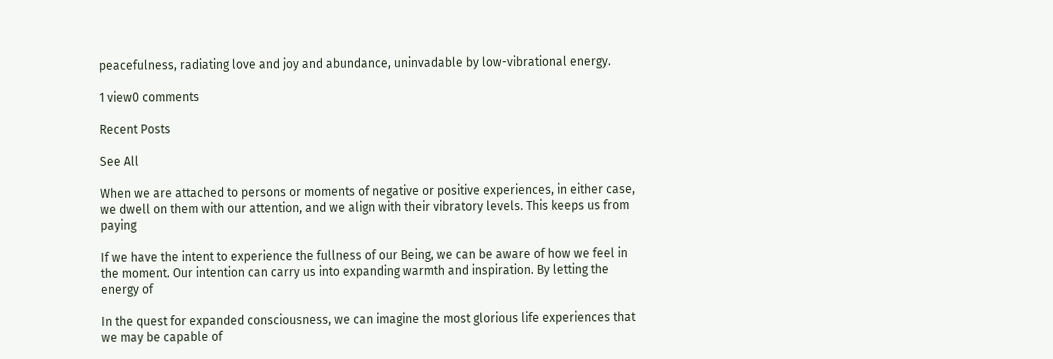peacefulness, radiating love and joy and abundance, uninvadable by low-vibrational energy.

1 view0 comments

Recent Posts

See All

When we are attached to persons or moments of negative or positive experiences, in either case, we dwell on them with our attention, and we align with their vibratory levels. This keeps us from paying

If we have the intent to experience the fullness of our Being, we can be aware of how we feel in the moment. Our intention can carry us into expanding warmth and inspiration. By letting the energy of

In the quest for expanded consciousness, we can imagine the most glorious life experiences that we may be capable of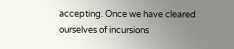accepting. Once we have cleared ourselves of incursions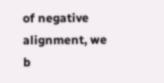of negative alignment, we b